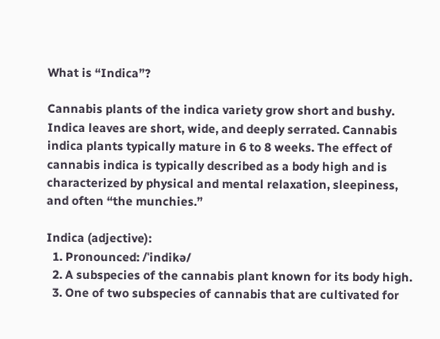What is “Indica”?

Cannabis plants of the indica variety grow short and bushy. Indica leaves are short, wide, and deeply serrated. Cannabis indica plants typically mature in 6 to 8 weeks. The effect of cannabis indica is typically described as a body high and is characterized by physical and mental relaxation, sleepiness, and often “the munchies.”

Indica (adjective):
  1. Pronounced: /ˈindikə/
  2. A subspecies of the cannabis plant known for its body high.
  3. One of two subspecies of cannabis that are cultivated for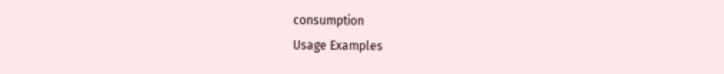consumption
Usage Examples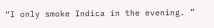“I only smoke Indica in the evening. ”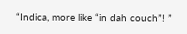“Indica, more like “in dah couch”! ”